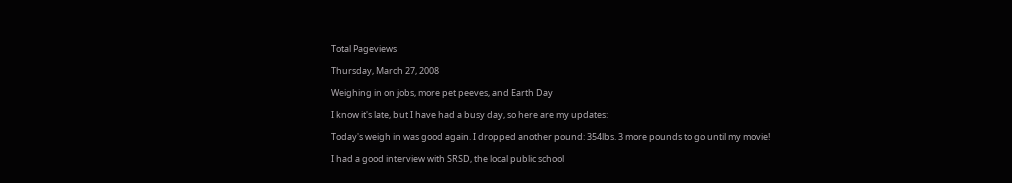Total Pageviews

Thursday, March 27, 2008

Weighing in on jobs, more pet peeves, and Earth Day

I know it's late, but I have had a busy day, so here are my updates:

Today's weigh in was good again. I dropped another pound: 354lbs. 3 more pounds to go until my movie!

I had a good interview with SRSD, the local public school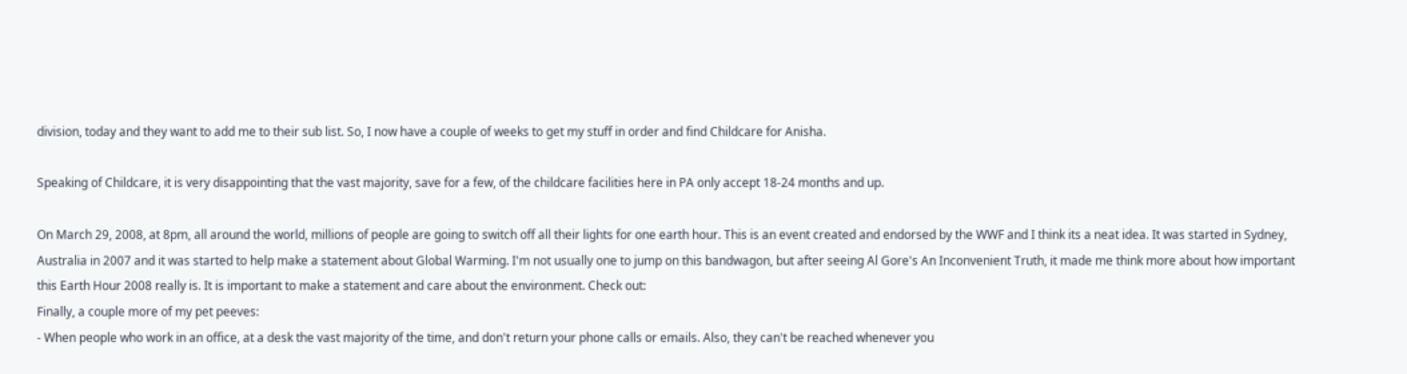division, today and they want to add me to their sub list. So, I now have a couple of weeks to get my stuff in order and find Childcare for Anisha.

Speaking of Childcare, it is very disappointing that the vast majority, save for a few, of the childcare facilities here in PA only accept 18-24 months and up.

On March 29, 2008, at 8pm, all around the world, millions of people are going to switch off all their lights for one earth hour. This is an event created and endorsed by the WWF and I think its a neat idea. It was started in Sydney, Australia in 2007 and it was started to help make a statement about Global Warming. I'm not usually one to jump on this bandwagon, but after seeing Al Gore's An Inconvenient Truth, it made me think more about how important this Earth Hour 2008 really is. It is important to make a statement and care about the environment. Check out:
Finally, a couple more of my pet peeves:
- When people who work in an office, at a desk the vast majority of the time, and don't return your phone calls or emails. Also, they can't be reached whenever you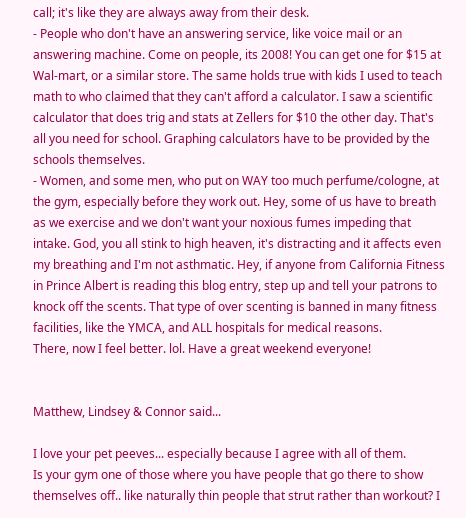call; it's like they are always away from their desk.
- People who don't have an answering service, like voice mail or an answering machine. Come on people, its 2008! You can get one for $15 at Wal-mart, or a similar store. The same holds true with kids I used to teach math to who claimed that they can't afford a calculator. I saw a scientific calculator that does trig and stats at Zellers for $10 the other day. That's all you need for school. Graphing calculators have to be provided by the schools themselves.
- Women, and some men, who put on WAY too much perfume/cologne, at the gym, especially before they work out. Hey, some of us have to breath as we exercise and we don't want your noxious fumes impeding that intake. God, you all stink to high heaven, it's distracting and it affects even my breathing and I'm not asthmatic. Hey, if anyone from California Fitness in Prince Albert is reading this blog entry, step up and tell your patrons to knock off the scents. That type of over scenting is banned in many fitness facilities, like the YMCA, and ALL hospitals for medical reasons.
There, now I feel better. lol. Have a great weekend everyone!


Matthew, Lindsey & Connor said...

I love your pet peeves... especially because I agree with all of them.
Is your gym one of those where you have people that go there to show themselves off.. like naturally thin people that strut rather than workout? I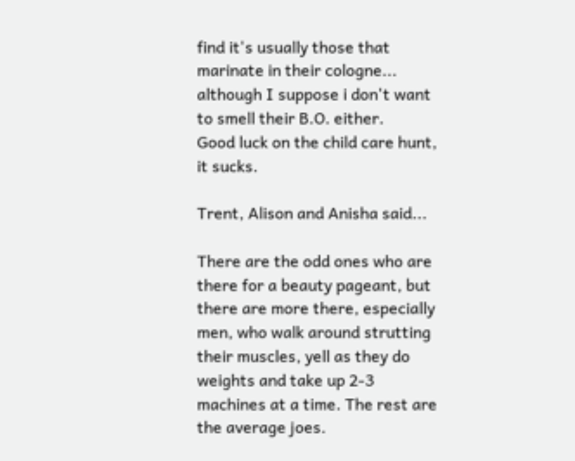find it's usually those that marinate in their cologne... although I suppose i don't want to smell their B.O. either.
Good luck on the child care hunt, it sucks.

Trent, Alison and Anisha said...

There are the odd ones who are there for a beauty pageant, but there are more there, especially men, who walk around strutting their muscles, yell as they do weights and take up 2-3 machines at a time. The rest are the average joes.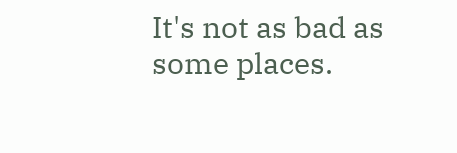It's not as bad as some places.